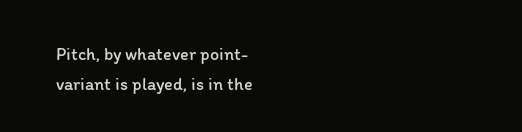Pitch, by whatever point-variant is played, is in the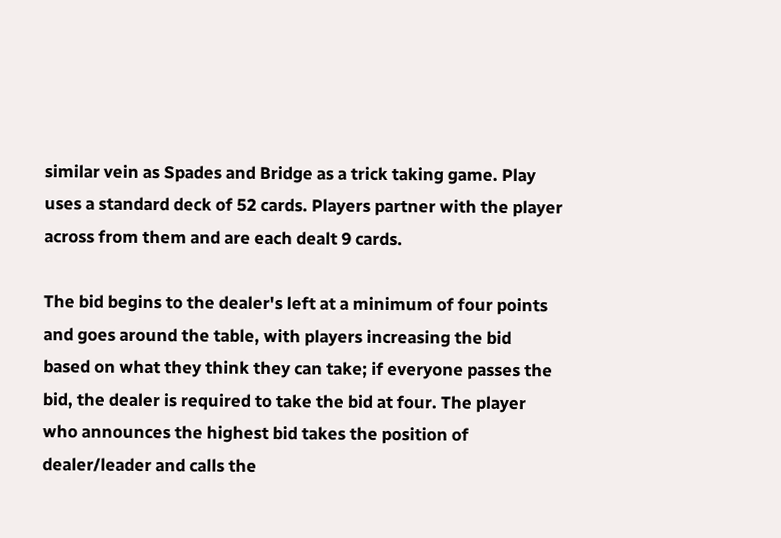similar vein as Spades and Bridge as a trick taking game. Play uses a standard deck of 52 cards. Players partner with the player across from them and are each dealt 9 cards.

The bid begins to the dealer's left at a minimum of four points and goes around the table, with players increasing the bid based on what they think they can take; if everyone passes the bid, the dealer is required to take the bid at four. The player who announces the highest bid takes the position of dealer/leader and calls the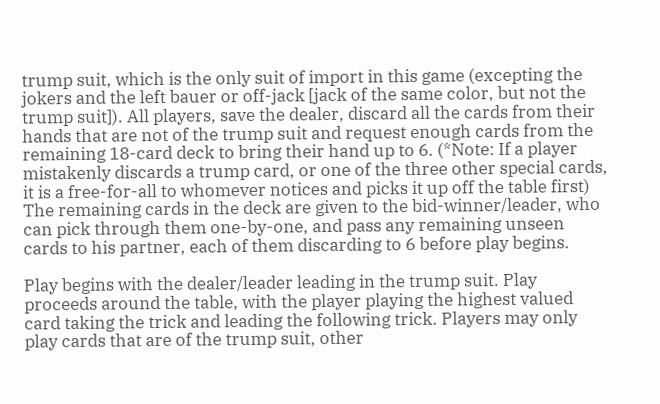trump suit, which is the only suit of import in this game (excepting the jokers and the left bauer or off-jack [jack of the same color, but not the trump suit]). All players, save the dealer, discard all the cards from their hands that are not of the trump suit and request enough cards from the remaining 18-card deck to bring their hand up to 6. (*Note: If a player mistakenly discards a trump card, or one of the three other special cards, it is a free-for-all to whomever notices and picks it up off the table first) The remaining cards in the deck are given to the bid-winner/leader, who can pick through them one-by-one, and pass any remaining unseen cards to his partner, each of them discarding to 6 before play begins.

Play begins with the dealer/leader leading in the trump suit. Play proceeds around the table, with the player playing the highest valued card taking the trick and leading the following trick. Players may only play cards that are of the trump suit, other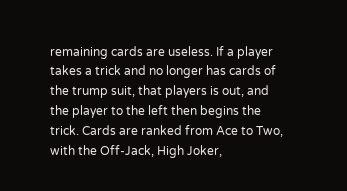remaining cards are useless. If a player takes a trick and no longer has cards of the trump suit, that players is out, and the player to the left then begins the trick. Cards are ranked from Ace to Two, with the Off-Jack, High Joker,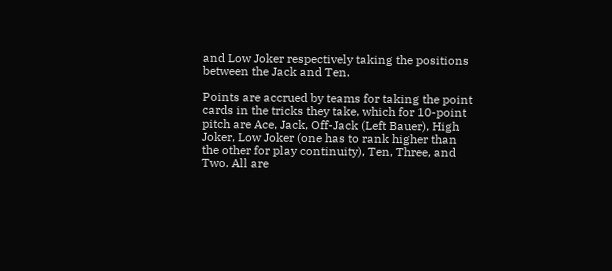and Low Joker respectively taking the positions between the Jack and Ten.

Points are accrued by teams for taking the point cards in the tricks they take, which for 10-point pitch are Ace, Jack, Off-Jack (Left Bauer), High Joker, Low Joker (one has to rank higher than the other for play continuity), Ten, Three, and Two. All are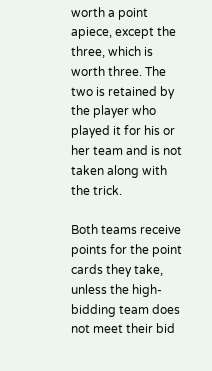worth a point apiece, except the three, which is worth three. The two is retained by the player who played it for his or her team and is not taken along with the trick.

Both teams receive points for the point cards they take, unless the high-bidding team does not meet their bid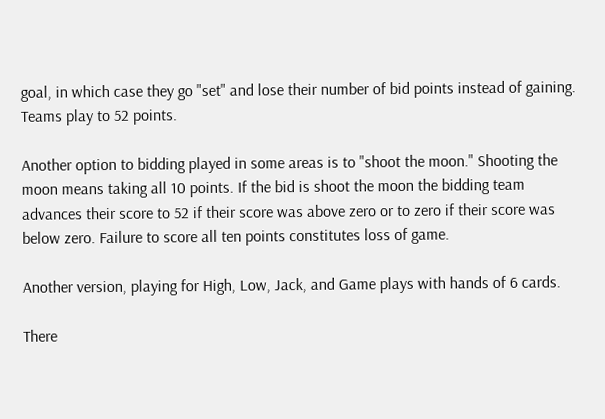goal, in which case they go "set" and lose their number of bid points instead of gaining. Teams play to 52 points.

Another option to bidding played in some areas is to "shoot the moon." Shooting the moon means taking all 10 points. If the bid is shoot the moon the bidding team advances their score to 52 if their score was above zero or to zero if their score was below zero. Failure to score all ten points constitutes loss of game.

Another version, playing for High, Low, Jack, and Game plays with hands of 6 cards.

There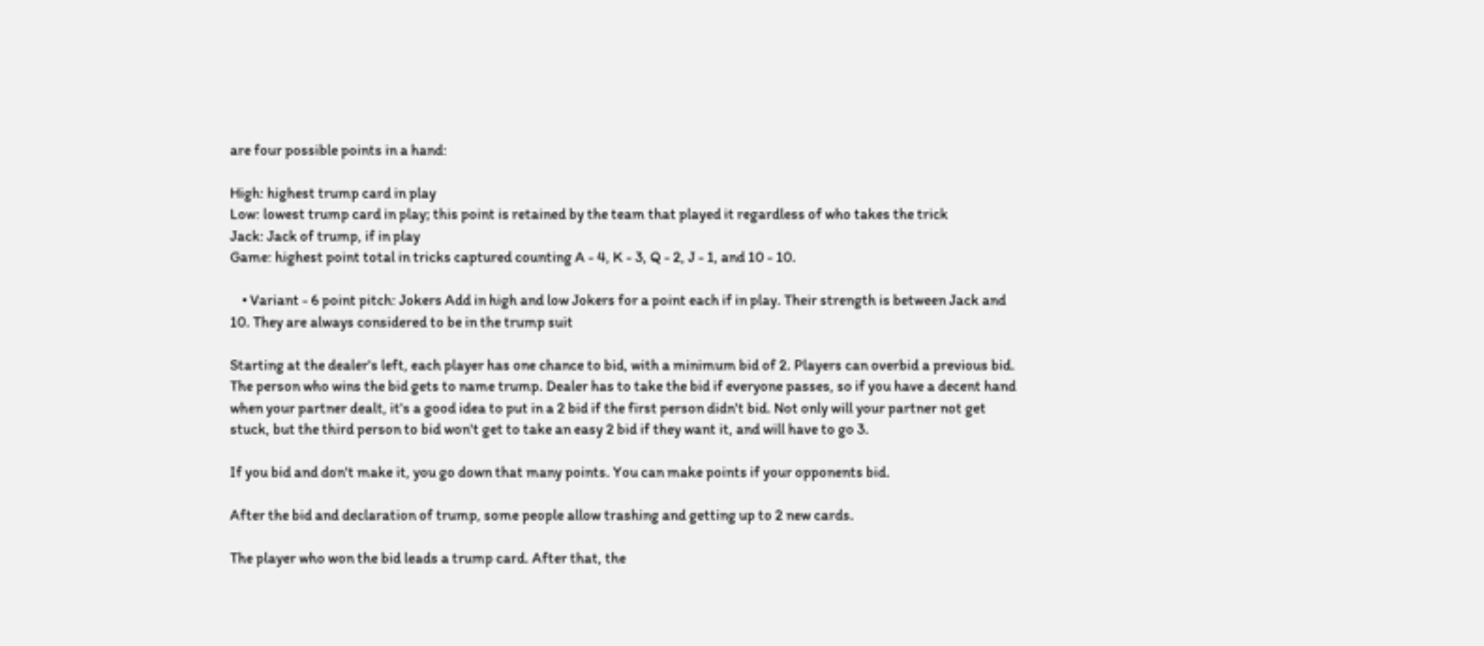are four possible points in a hand:

High: highest trump card in play
Low: lowest trump card in play; this point is retained by the team that played it regardless of who takes the trick
Jack: Jack of trump, if in play
Game: highest point total in tricks captured counting A - 4, K - 3, Q - 2, J - 1, and 10 - 10.

    • Variant - 6 point pitch: Jokers Add in high and low Jokers for a point each if in play. Their strength is between Jack and 10. They are always considered to be in the trump suit

Starting at the dealer's left, each player has one chance to bid, with a minimum bid of 2. Players can overbid a previous bid. The person who wins the bid gets to name trump. Dealer has to take the bid if everyone passes, so if you have a decent hand when your partner dealt, it's a good idea to put in a 2 bid if the first person didn't bid. Not only will your partner not get stuck, but the third person to bid won't get to take an easy 2 bid if they want it, and will have to go 3.

If you bid and don't make it, you go down that many points. You can make points if your opponents bid.

After the bid and declaration of trump, some people allow trashing and getting up to 2 new cards.

The player who won the bid leads a trump card. After that, the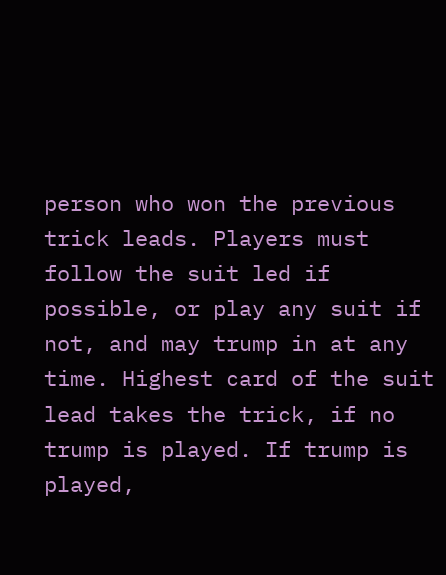person who won the previous trick leads. Players must follow the suit led if possible, or play any suit if not, and may trump in at any time. Highest card of the suit lead takes the trick, if no trump is played. If trump is played,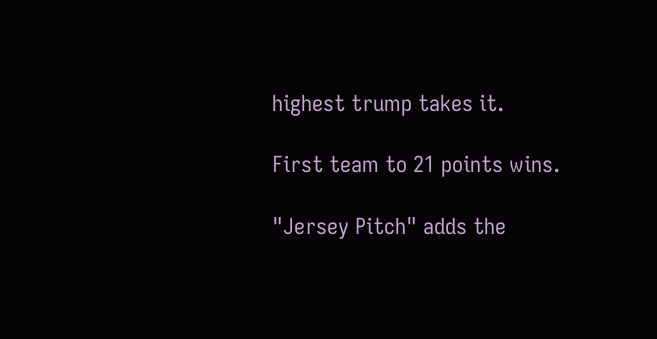highest trump takes it.

First team to 21 points wins.

"Jersey Pitch" adds the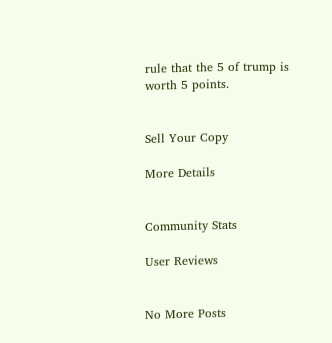rule that the 5 of trump is worth 5 points.


Sell Your Copy

More Details


Community Stats

User Reviews


No More Posts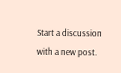Start a discussion with a new post.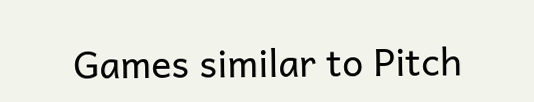Games similar to Pitch